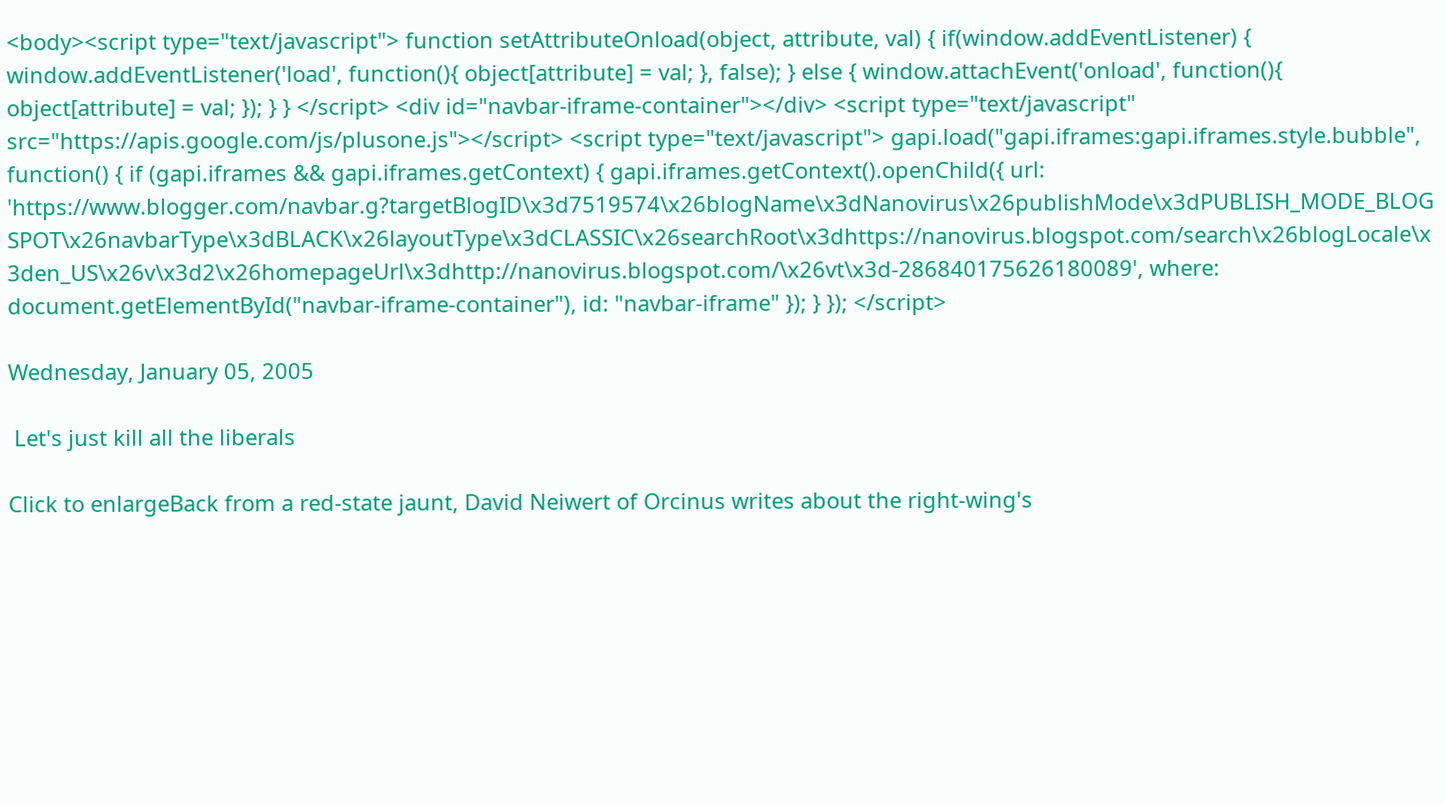<body><script type="text/javascript"> function setAttributeOnload(object, attribute, val) { if(window.addEventListener) { window.addEventListener('load', function(){ object[attribute] = val; }, false); } else { window.attachEvent('onload', function(){ object[attribute] = val; }); } } </script> <div id="navbar-iframe-container"></div> <script type="text/javascript" src="https://apis.google.com/js/plusone.js"></script> <script type="text/javascript"> gapi.load("gapi.iframes:gapi.iframes.style.bubble", function() { if (gapi.iframes && gapi.iframes.getContext) { gapi.iframes.getContext().openChild({ url: 'https://www.blogger.com/navbar.g?targetBlogID\x3d7519574\x26blogName\x3dNanovirus\x26publishMode\x3dPUBLISH_MODE_BLOGSPOT\x26navbarType\x3dBLACK\x26layoutType\x3dCLASSIC\x26searchRoot\x3dhttps://nanovirus.blogspot.com/search\x26blogLocale\x3den_US\x26v\x3d2\x26homepageUrl\x3dhttp://nanovirus.blogspot.com/\x26vt\x3d-286840175626180089', where: document.getElementById("navbar-iframe-container"), id: "navbar-iframe" }); } }); </script>

Wednesday, January 05, 2005

 Let's just kill all the liberals

Click to enlargeBack from a red-state jaunt, David Neiwert of Orcinus writes about the right-wing's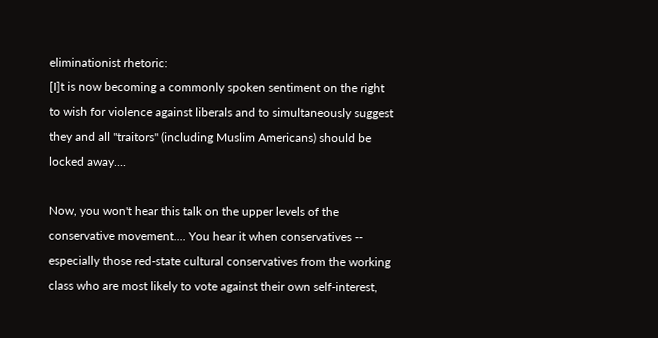eliminationist rhetoric:
[I]t is now becoming a commonly spoken sentiment on the right to wish for violence against liberals and to simultaneously suggest they and all "traitors" (including Muslim Americans) should be locked away....

Now, you won't hear this talk on the upper levels of the conservative movement.... You hear it when conservatives -- especially those red-state cultural conservatives from the working class who are most likely to vote against their own self-interest,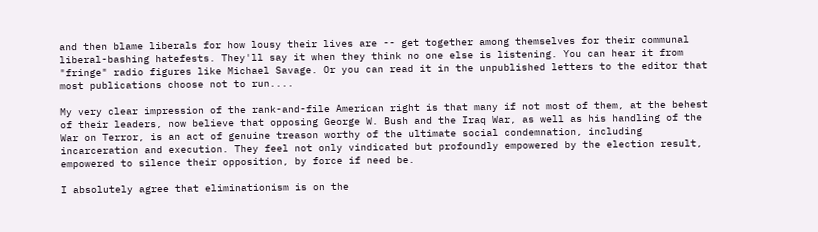and then blame liberals for how lousy their lives are -- get together among themselves for their communal liberal-bashing hatefests. They'll say it when they think no one else is listening. You can hear it from "fringe" radio figures like Michael Savage. Or you can read it in the unpublished letters to the editor that most publications choose not to run....

My very clear impression of the rank-and-file American right is that many if not most of them, at the behest of their leaders, now believe that opposing George W. Bush and the Iraq War, as well as his handling of the War on Terror, is an act of genuine treason worthy of the ultimate social condemnation, including incarceration and execution. They feel not only vindicated but profoundly empowered by the election result, empowered to silence their opposition, by force if need be.

I absolutely agree that eliminationism is on the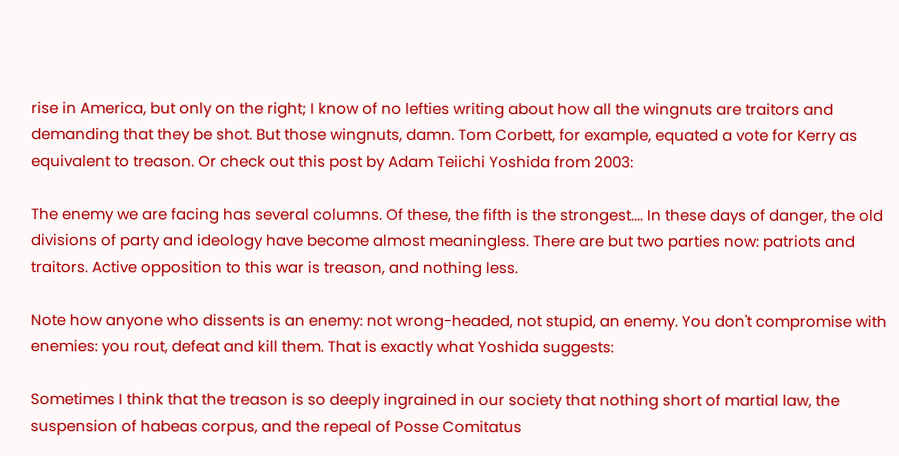rise in America, but only on the right; I know of no lefties writing about how all the wingnuts are traitors and demanding that they be shot. But those wingnuts, damn. Tom Corbett, for example, equated a vote for Kerry as equivalent to treason. Or check out this post by Adam Teiichi Yoshida from 2003:

The enemy we are facing has several columns. Of these, the fifth is the strongest.... In these days of danger, the old divisions of party and ideology have become almost meaningless. There are but two parties now: patriots and traitors. Active opposition to this war is treason, and nothing less.

Note how anyone who dissents is an enemy: not wrong-headed, not stupid, an enemy. You don't compromise with enemies: you rout, defeat and kill them. That is exactly what Yoshida suggests:

Sometimes I think that the treason is so deeply ingrained in our society that nothing short of martial law, the suspension of habeas corpus, and the repeal of Posse Comitatus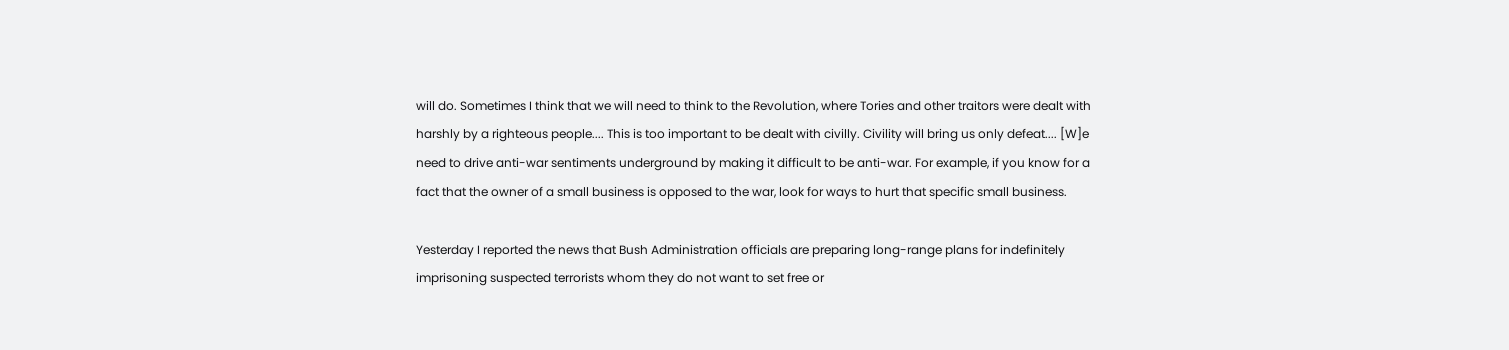will do. Sometimes I think that we will need to think to the Revolution, where Tories and other traitors were dealt with harshly by a righteous people.... This is too important to be dealt with civilly. Civility will bring us only defeat.... [W]e need to drive anti-war sentiments underground by making it difficult to be anti-war. For example, if you know for a fact that the owner of a small business is opposed to the war, look for ways to hurt that specific small business.

Yesterday I reported the news that Bush Administration officials are preparing long-range plans for indefinitely imprisoning suspected terrorists whom they do not want to set free or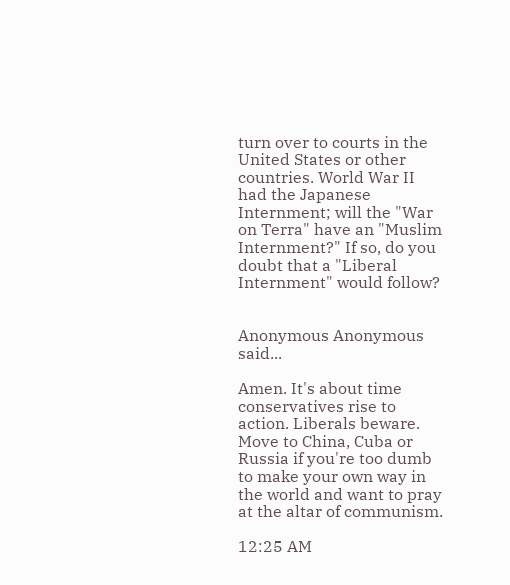turn over to courts in the United States or other countries. World War II had the Japanese Internment; will the "War on Terra" have an "Muslim Internment?" If so, do you doubt that a "Liberal Internment" would follow?


Anonymous Anonymous said...

Amen. It's about time conservatives rise to action. Liberals beware. Move to China, Cuba or Russia if you're too dumb to make your own way in the world and want to pray at the altar of communism.

12:25 AM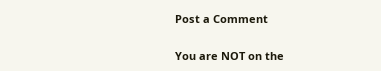Post a Comment

You are NOT on the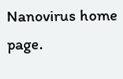Nanovirus home page.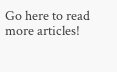Go here to read more articles!